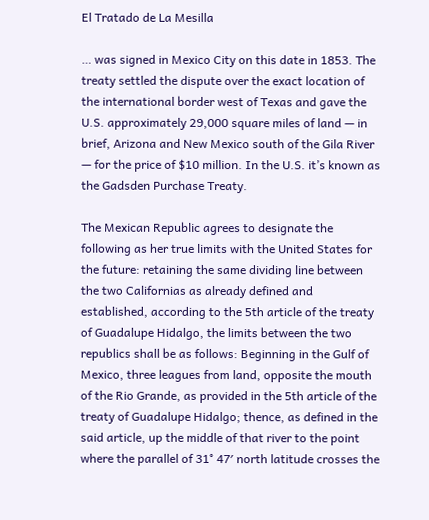El Tratado de La Mesilla

… was signed in Mexico City on this date in 1853. The treaty settled the dispute over the exact location of the international border west of Texas and gave the U.S. approximately 29,000 square miles of land — in brief, Arizona and New Mexico south of the Gila River — for the price of $10 million. In the U.S. it’s known as the Gadsden Purchase Treaty.

The Mexican Republic agrees to designate the following as her true limits with the United States for the future: retaining the same dividing line between the two Californias as already defined and established, according to the 5th article of the treaty of Guadalupe Hidalgo, the limits between the two republics shall be as follows: Beginning in the Gulf of Mexico, three leagues from land, opposite the mouth of the Rio Grande, as provided in the 5th article of the treaty of Guadalupe Hidalgo; thence, as defined in the said article, up the middle of that river to the point where the parallel of 31° 47′ north latitude crosses the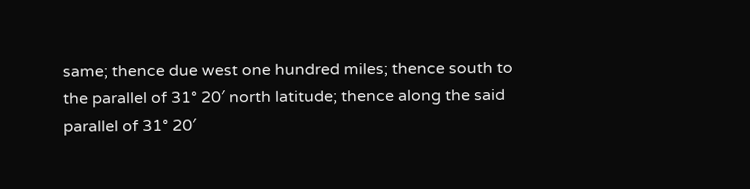same; thence due west one hundred miles; thence south to the parallel of 31° 20′ north latitude; thence along the said parallel of 31° 20′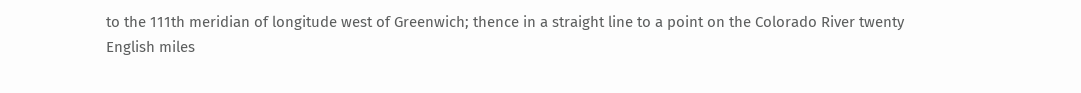to the 111th meridian of longitude west of Greenwich; thence in a straight line to a point on the Colorado River twenty English miles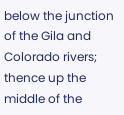below the junction of the Gila and Colorado rivers; thence up the middle of the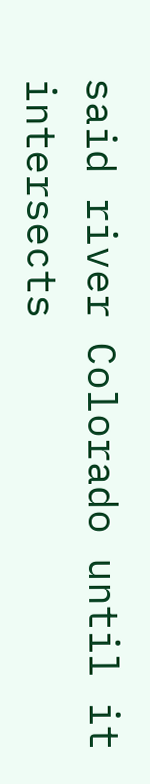said river Colorado until it intersects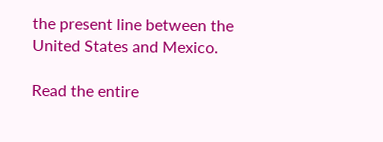the present line between the United States and Mexico.

Read the entire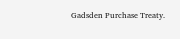Gadsden Purchase Treaty.